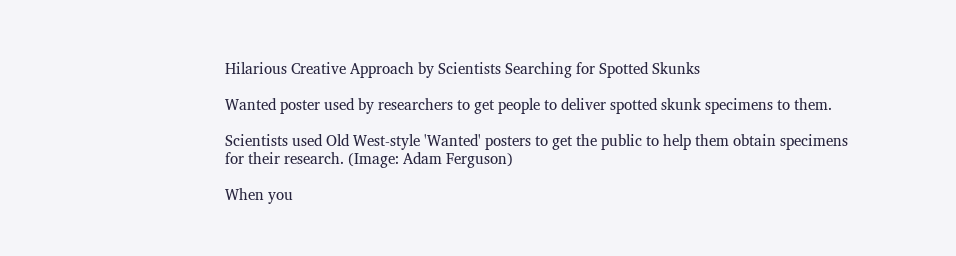Hilarious Creative Approach by Scientists Searching for Spotted Skunks

Wanted poster used by researchers to get people to deliver spotted skunk specimens to them.

Scientists used Old West-style 'Wanted' posters to get the public to help them obtain specimens for their research. (Image: Adam Ferguson)

When you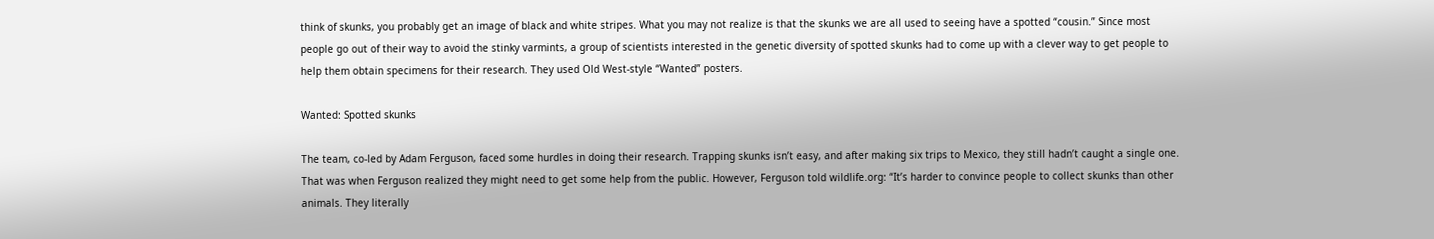think of skunks, you probably get an image of black and white stripes. What you may not realize is that the skunks we are all used to seeing have a spotted “cousin.” Since most people go out of their way to avoid the stinky varmints, a group of scientists interested in the genetic diversity of spotted skunks had to come up with a clever way to get people to help them obtain specimens for their research. They used Old West-style “Wanted” posters.

Wanted: Spotted skunks

The team, co-led by Adam Ferguson, faced some hurdles in doing their research. Trapping skunks isn’t easy, and after making six trips to Mexico, they still hadn’t caught a single one. That was when Ferguson realized they might need to get some help from the public. However, Ferguson told wildlife.org: “It’s harder to convince people to collect skunks than other animals. They literally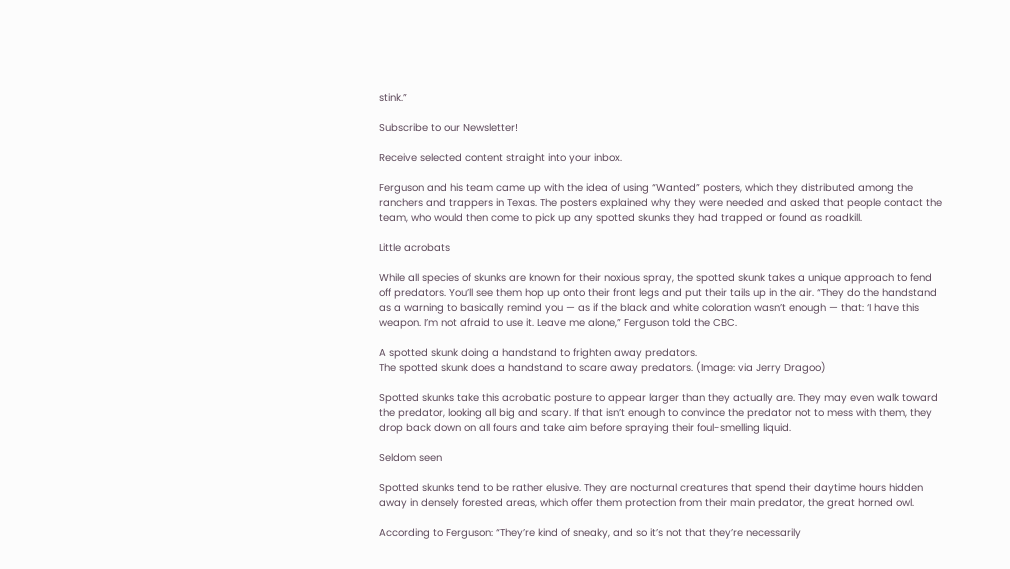stink.”

Subscribe to our Newsletter!

Receive selected content straight into your inbox.

Ferguson and his team came up with the idea of using “Wanted” posters, which they distributed among the ranchers and trappers in Texas. The posters explained why they were needed and asked that people contact the team, who would then come to pick up any spotted skunks they had trapped or found as roadkill.

Little acrobats

While all species of skunks are known for their noxious spray, the spotted skunk takes a unique approach to fend off predators. You’ll see them hop up onto their front legs and put their tails up in the air. “They do the handstand as a warning to basically remind you — as if the black and white coloration wasn’t enough — that: ‘I have this weapon. I’m not afraid to use it. Leave me alone,” Ferguson told the CBC.

A spotted skunk doing a handstand to frighten away predators.
The spotted skunk does a handstand to scare away predators. (Image: via Jerry Dragoo)

Spotted skunks take this acrobatic posture to appear larger than they actually are. They may even walk toward the predator, looking all big and scary. If that isn’t enough to convince the predator not to mess with them, they drop back down on all fours and take aim before spraying their foul-smelling liquid.

Seldom seen

Spotted skunks tend to be rather elusive. They are nocturnal creatures that spend their daytime hours hidden away in densely forested areas, which offer them protection from their main predator, the great horned owl.

According to Ferguson: “They’re kind of sneaky, and so it’s not that they’re necessarily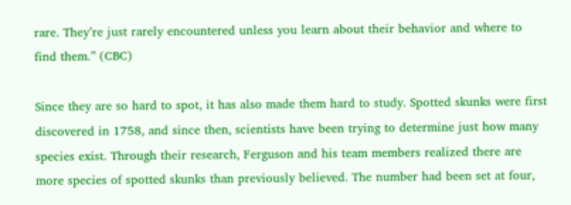rare. They’re just rarely encountered unless you learn about their behavior and where to find them.” (CBC)

Since they are so hard to spot, it has also made them hard to study. Spotted skunks were first discovered in 1758, and since then, scientists have been trying to determine just how many species exist. Through their research, Ferguson and his team members realized there are more species of spotted skunks than previously believed. The number had been set at four,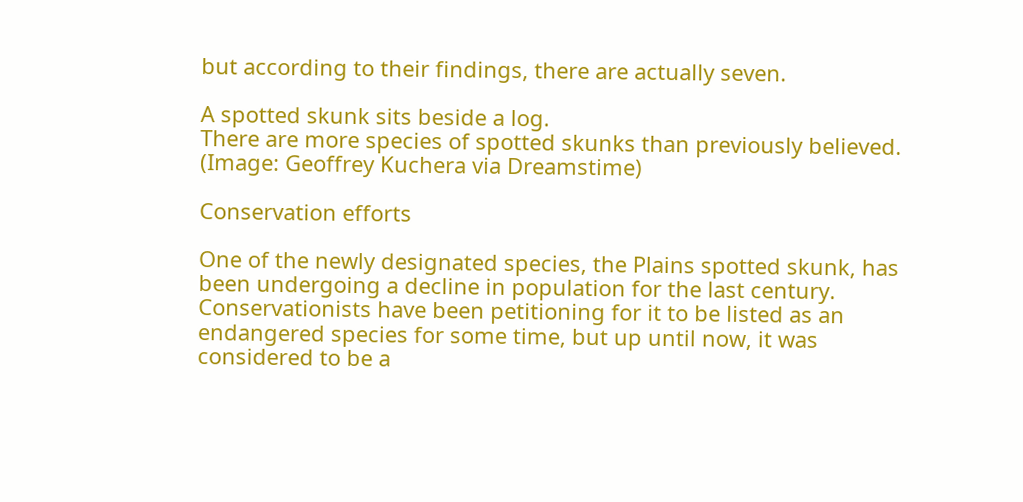but according to their findings, there are actually seven.

A spotted skunk sits beside a log.
There are more species of spotted skunks than previously believed. (Image: Geoffrey Kuchera via Dreamstime)

Conservation efforts

One of the newly designated species, the Plains spotted skunk, has been undergoing a decline in population for the last century. Conservationists have been petitioning for it to be listed as an endangered species for some time, but up until now, it was considered to be a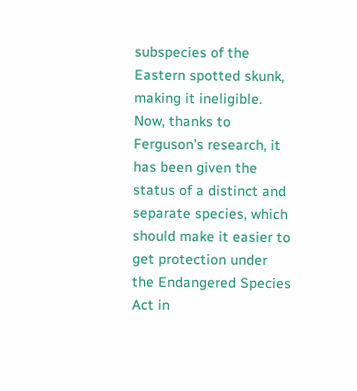subspecies of the Eastern spotted skunk, making it ineligible. Now, thanks to Ferguson’s research, it has been given the status of a distinct and separate species, which should make it easier to get protection under the Endangered Species Act in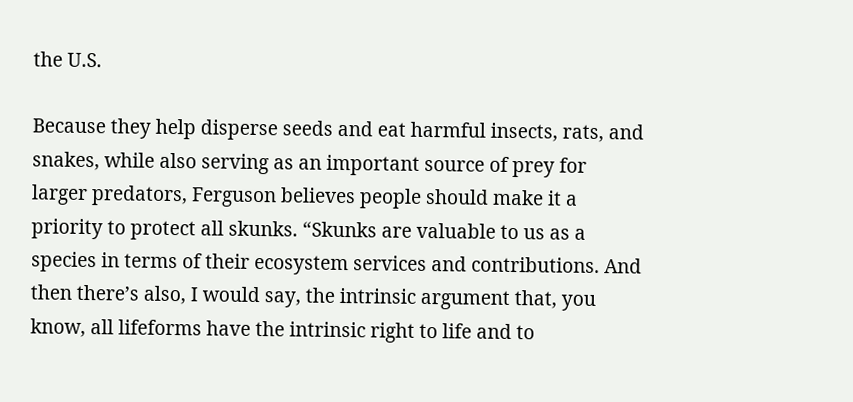the U.S.

Because they help disperse seeds and eat harmful insects, rats, and snakes, while also serving as an important source of prey for larger predators, Ferguson believes people should make it a priority to protect all skunks. “Skunks are valuable to us as a species in terms of their ecosystem services and contributions. And then there’s also, I would say, the intrinsic argument that, you know, all lifeforms have the intrinsic right to life and to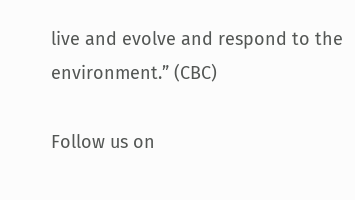live and evolve and respond to the environment.” (CBC)

Follow us on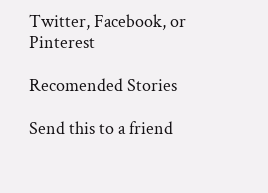Twitter, Facebook, or Pinterest

Recomended Stories

Send this to a friend